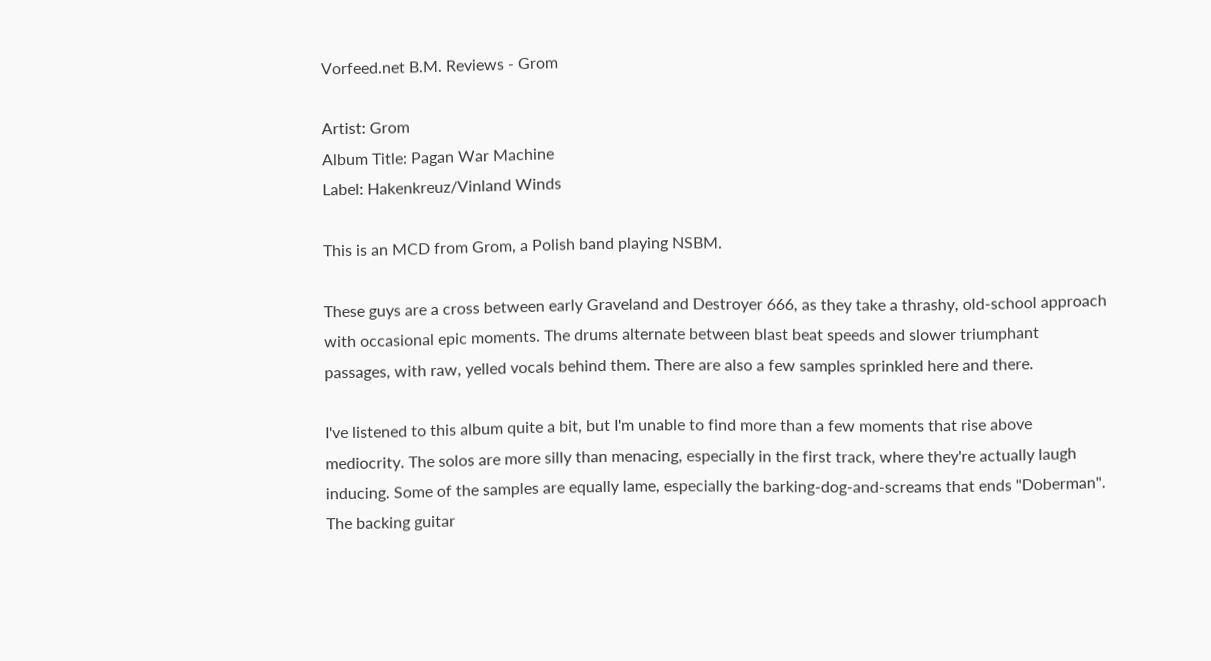Vorfeed.net B.M. Reviews - Grom

Artist: Grom
Album Title: Pagan War Machine
Label: Hakenkreuz/Vinland Winds

This is an MCD from Grom, a Polish band playing NSBM.

These guys are a cross between early Graveland and Destroyer 666, as they take a thrashy, old-school approach with occasional epic moments. The drums alternate between blast beat speeds and slower triumphant passages, with raw, yelled vocals behind them. There are also a few samples sprinkled here and there.

I've listened to this album quite a bit, but I'm unable to find more than a few moments that rise above mediocrity. The solos are more silly than menacing, especially in the first track, where they're actually laugh inducing. Some of the samples are equally lame, especially the barking-dog-and-screams that ends "Doberman". The backing guitar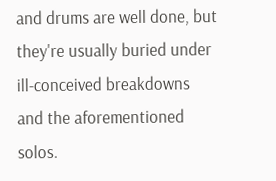and drums are well done, but they're usually buried under ill-conceived breakdowns and the aforementioned solos.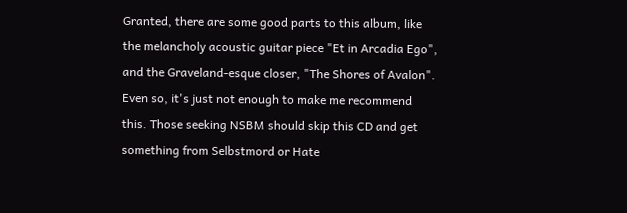Granted, there are some good parts to this album, like the melancholy acoustic guitar piece "Et in Arcadia Ego", and the Graveland-esque closer, "The Shores of Avalon". Even so, it's just not enough to make me recommend this. Those seeking NSBM should skip this CD and get something from Selbstmord or Hate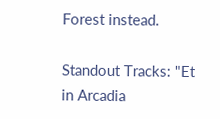Forest instead.

Standout Tracks: "Et in Arcadia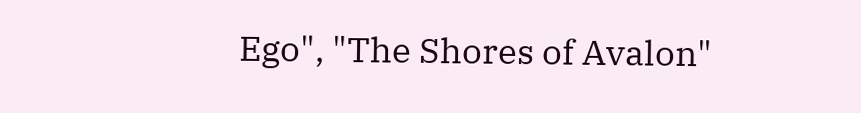Ego", "The Shores of Avalon"